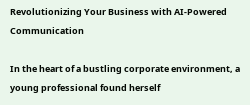Revolutionizing Your Business with AI-Powered Communication

In the heart of a bustling corporate environment, a young professional found herself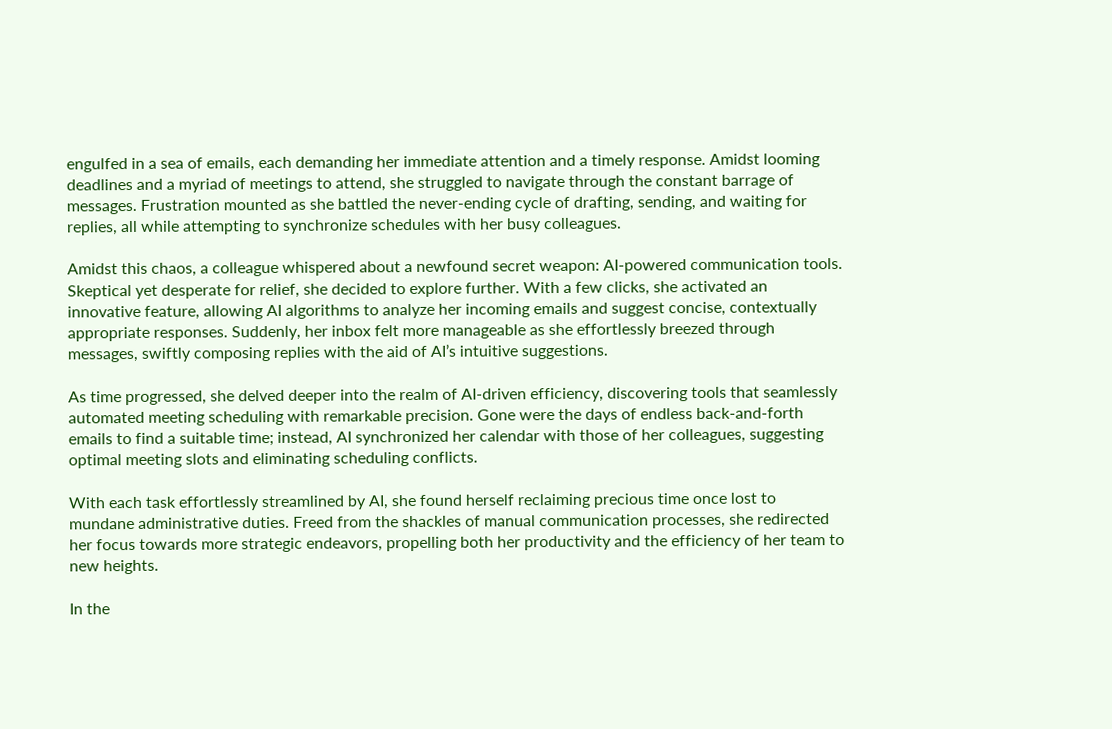engulfed in a sea of emails, each demanding her immediate attention and a timely response. Amidst looming deadlines and a myriad of meetings to attend, she struggled to navigate through the constant barrage of messages. Frustration mounted as she battled the never-ending cycle of drafting, sending, and waiting for replies, all while attempting to synchronize schedules with her busy colleagues.

Amidst this chaos, a colleague whispered about a newfound secret weapon: AI-powered communication tools. Skeptical yet desperate for relief, she decided to explore further. With a few clicks, she activated an innovative feature, allowing AI algorithms to analyze her incoming emails and suggest concise, contextually appropriate responses. Suddenly, her inbox felt more manageable as she effortlessly breezed through messages, swiftly composing replies with the aid of AI’s intuitive suggestions.

As time progressed, she delved deeper into the realm of AI-driven efficiency, discovering tools that seamlessly automated meeting scheduling with remarkable precision. Gone were the days of endless back-and-forth emails to find a suitable time; instead, AI synchronized her calendar with those of her colleagues, suggesting optimal meeting slots and eliminating scheduling conflicts.

With each task effortlessly streamlined by AI, she found herself reclaiming precious time once lost to mundane administrative duties. Freed from the shackles of manual communication processes, she redirected her focus towards more strategic endeavors, propelling both her productivity and the efficiency of her team to new heights.

In the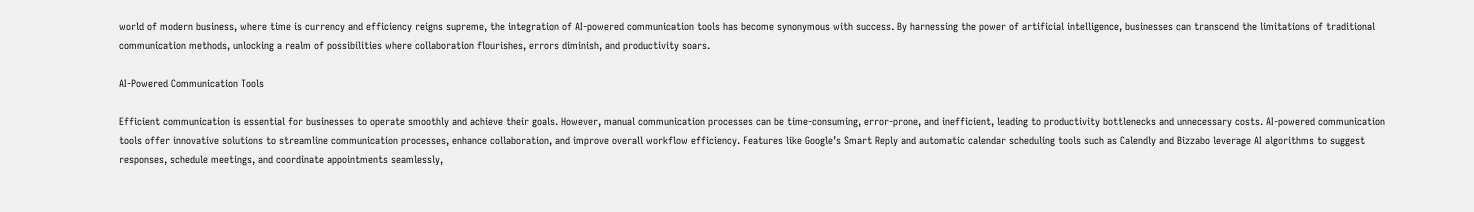world of modern business, where time is currency and efficiency reigns supreme, the integration of AI-powered communication tools has become synonymous with success. By harnessing the power of artificial intelligence, businesses can transcend the limitations of traditional communication methods, unlocking a realm of possibilities where collaboration flourishes, errors diminish, and productivity soars.

AI-Powered Communication Tools

Efficient communication is essential for businesses to operate smoothly and achieve their goals. However, manual communication processes can be time-consuming, error-prone, and inefficient, leading to productivity bottlenecks and unnecessary costs. AI-powered communication tools offer innovative solutions to streamline communication processes, enhance collaboration, and improve overall workflow efficiency. Features like Google’s Smart Reply and automatic calendar scheduling tools such as Calendly and Bizzabo leverage AI algorithms to suggest responses, schedule meetings, and coordinate appointments seamlessly,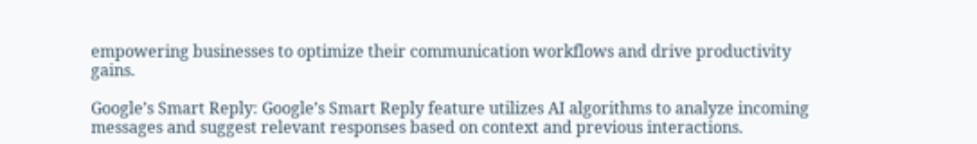empowering businesses to optimize their communication workflows and drive productivity gains.

Google’s Smart Reply: Google’s Smart Reply feature utilizes AI algorithms to analyze incoming messages and suggest relevant responses based on context and previous interactions.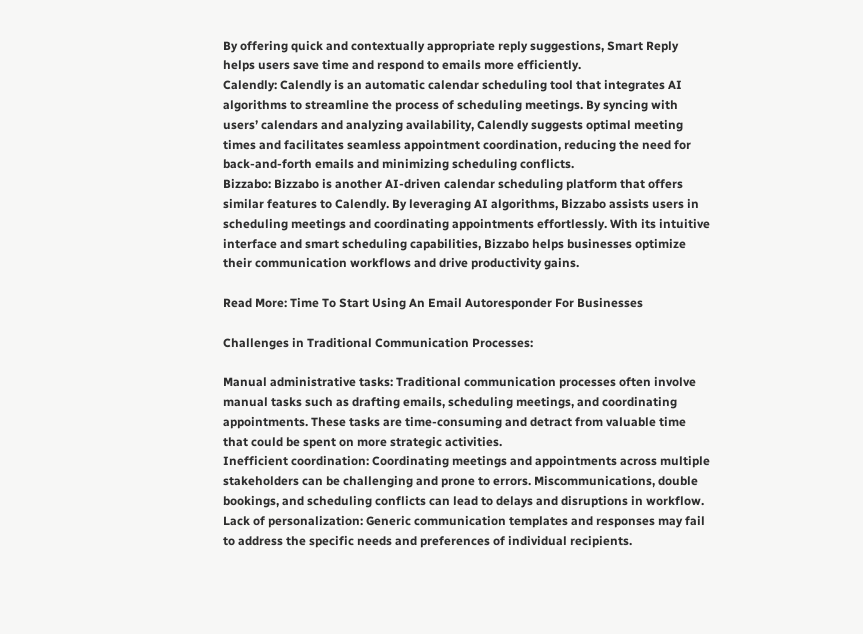By offering quick and contextually appropriate reply suggestions, Smart Reply helps users save time and respond to emails more efficiently.
Calendly: Calendly is an automatic calendar scheduling tool that integrates AI algorithms to streamline the process of scheduling meetings. By syncing with users’ calendars and analyzing availability, Calendly suggests optimal meeting times and facilitates seamless appointment coordination, reducing the need for back-and-forth emails and minimizing scheduling conflicts.
Bizzabo: Bizzabo is another AI-driven calendar scheduling platform that offers similar features to Calendly. By leveraging AI algorithms, Bizzabo assists users in scheduling meetings and coordinating appointments effortlessly. With its intuitive interface and smart scheduling capabilities, Bizzabo helps businesses optimize their communication workflows and drive productivity gains.

Read More: Time To Start Using An Email Autoresponder For Businesses

Challenges in Traditional Communication Processes:

Manual administrative tasks: Traditional communication processes often involve manual tasks such as drafting emails, scheduling meetings, and coordinating appointments. These tasks are time-consuming and detract from valuable time that could be spent on more strategic activities.
Inefficient coordination: Coordinating meetings and appointments across multiple stakeholders can be challenging and prone to errors. Miscommunications, double bookings, and scheduling conflicts can lead to delays and disruptions in workflow.
Lack of personalization: Generic communication templates and responses may fail to address the specific needs and preferences of individual recipients.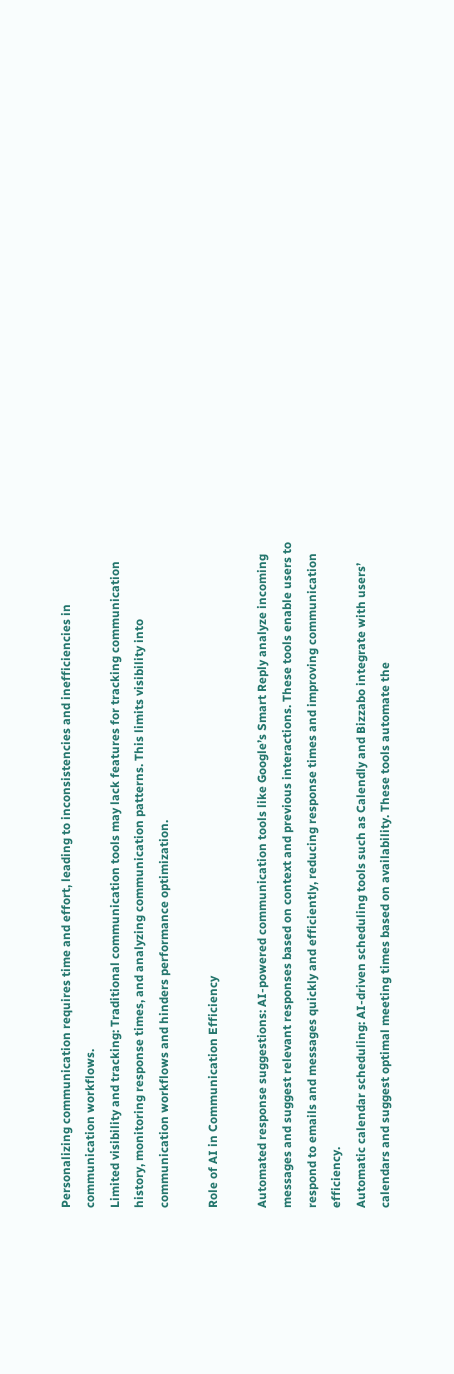Personalizing communication requires time and effort, leading to inconsistencies and inefficiencies in communication workflows.
Limited visibility and tracking: Traditional communication tools may lack features for tracking communication history, monitoring response times, and analyzing communication patterns. This limits visibility into communication workflows and hinders performance optimization.

Role of AI in Communication Efficiency

Automated response suggestions: AI-powered communication tools like Google’s Smart Reply analyze incoming messages and suggest relevant responses based on context and previous interactions. These tools enable users to respond to emails and messages quickly and efficiently, reducing response times and improving communication efficiency.
Automatic calendar scheduling: AI-driven scheduling tools such as Calendly and Bizzabo integrate with users’ calendars and suggest optimal meeting times based on availability. These tools automate the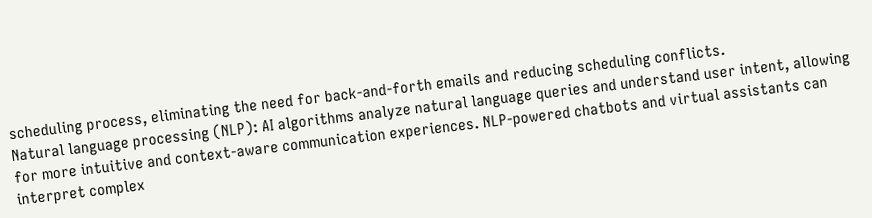scheduling process, eliminating the need for back-and-forth emails and reducing scheduling conflicts.
Natural language processing (NLP): AI algorithms analyze natural language queries and understand user intent, allowing for more intuitive and context-aware communication experiences. NLP-powered chatbots and virtual assistants can interpret complex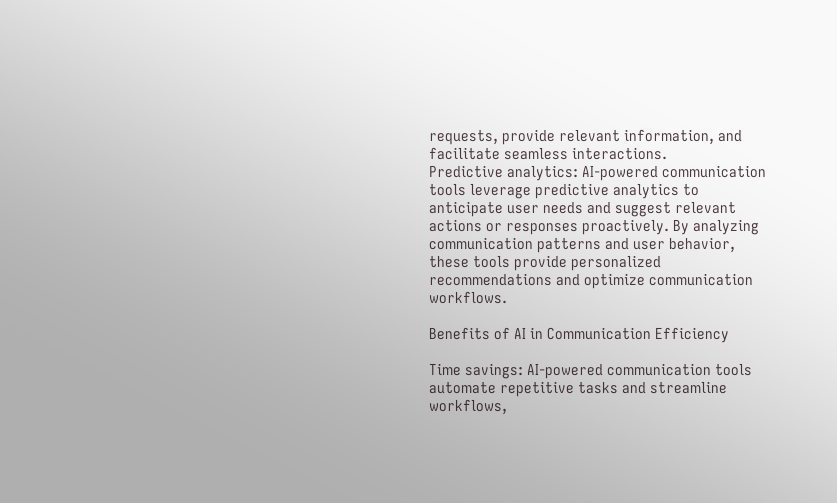requests, provide relevant information, and facilitate seamless interactions.
Predictive analytics: AI-powered communication tools leverage predictive analytics to anticipate user needs and suggest relevant actions or responses proactively. By analyzing communication patterns and user behavior, these tools provide personalized recommendations and optimize communication workflows.

Benefits of AI in Communication Efficiency

Time savings: AI-powered communication tools automate repetitive tasks and streamline workflows,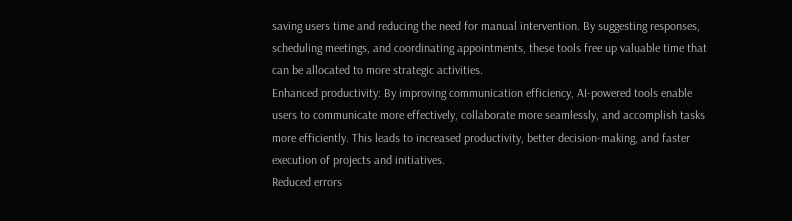saving users time and reducing the need for manual intervention. By suggesting responses, scheduling meetings, and coordinating appointments, these tools free up valuable time that can be allocated to more strategic activities.
Enhanced productivity: By improving communication efficiency, AI-powered tools enable users to communicate more effectively, collaborate more seamlessly, and accomplish tasks more efficiently. This leads to increased productivity, better decision-making, and faster execution of projects and initiatives.
Reduced errors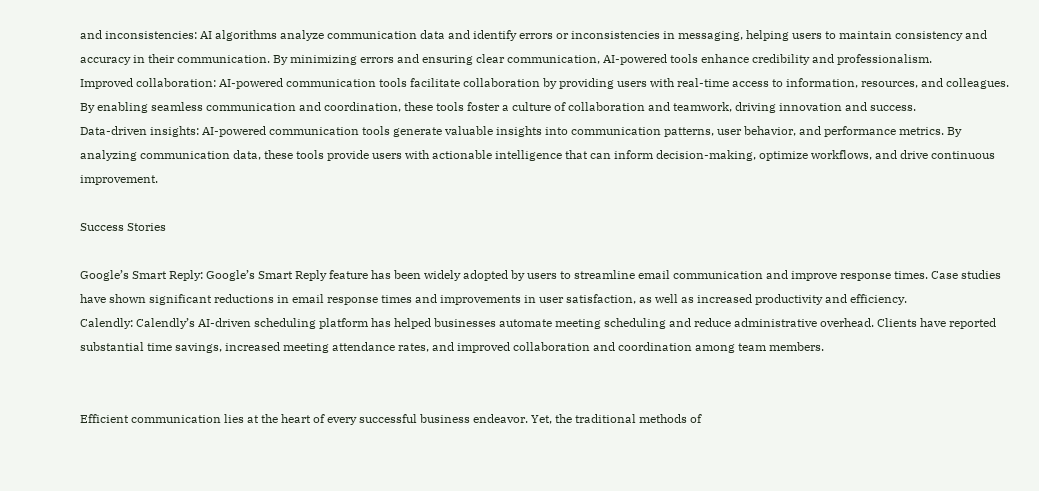and inconsistencies: AI algorithms analyze communication data and identify errors or inconsistencies in messaging, helping users to maintain consistency and accuracy in their communication. By minimizing errors and ensuring clear communication, AI-powered tools enhance credibility and professionalism.
Improved collaboration: AI-powered communication tools facilitate collaboration by providing users with real-time access to information, resources, and colleagues. By enabling seamless communication and coordination, these tools foster a culture of collaboration and teamwork, driving innovation and success.
Data-driven insights: AI-powered communication tools generate valuable insights into communication patterns, user behavior, and performance metrics. By analyzing communication data, these tools provide users with actionable intelligence that can inform decision-making, optimize workflows, and drive continuous improvement.

Success Stories

Google’s Smart Reply: Google’s Smart Reply feature has been widely adopted by users to streamline email communication and improve response times. Case studies have shown significant reductions in email response times and improvements in user satisfaction, as well as increased productivity and efficiency.
Calendly: Calendly’s AI-driven scheduling platform has helped businesses automate meeting scheduling and reduce administrative overhead. Clients have reported substantial time savings, increased meeting attendance rates, and improved collaboration and coordination among team members.


Efficient communication lies at the heart of every successful business endeavor. Yet, the traditional methods of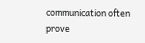communication often prove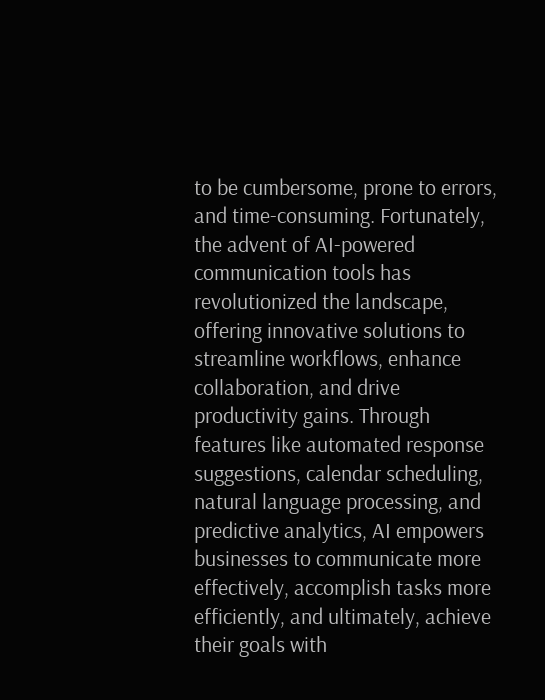to be cumbersome, prone to errors, and time-consuming. Fortunately, the advent of AI-powered communication tools has revolutionized the landscape, offering innovative solutions to streamline workflows, enhance collaboration, and drive productivity gains. Through features like automated response suggestions, calendar scheduling, natural language processing, and predictive analytics, AI empowers businesses to communicate more effectively, accomplish tasks more efficiently, and ultimately, achieve their goals with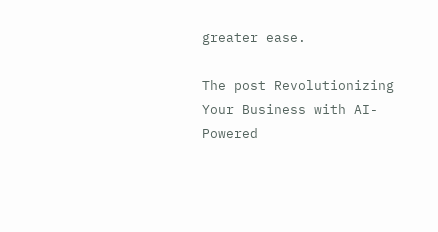greater ease.

The post Revolutionizing Your Business with AI-Powered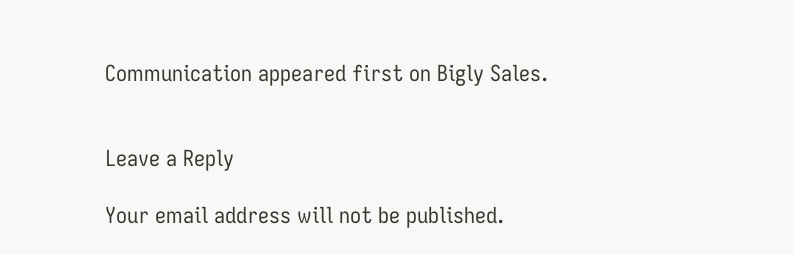Communication appeared first on Bigly Sales.


Leave a Reply

Your email address will not be published.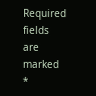Required fields are marked *